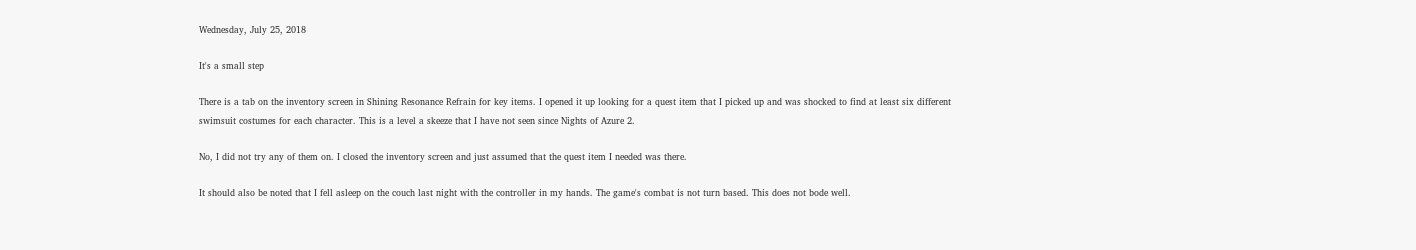Wednesday, July 25, 2018

It's a small step

There is a tab on the inventory screen in Shining Resonance Refrain for key items. I opened it up looking for a quest item that I picked up and was shocked to find at least six different swimsuit costumes for each character. This is a level a skeeze that I have not seen since Nights of Azure 2.

No, I did not try any of them on. I closed the inventory screen and just assumed that the quest item I needed was there.

It should also be noted that I fell asleep on the couch last night with the controller in my hands. The game's combat is not turn based. This does not bode well.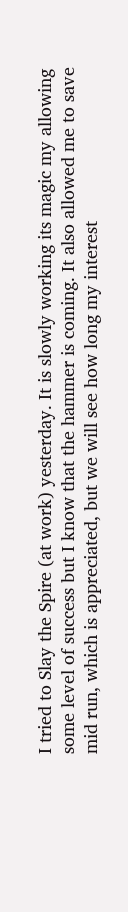I tried to Slay the Spire (at work) yesterday. It is slowly working its magic my allowing some level of success but I know that the hammer is coming. It also allowed me to save mid run, which is appreciated, but we will see how long my interest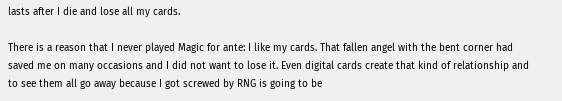lasts after I die and lose all my cards.

There is a reason that I never played Magic for ante: I like my cards. That fallen angel with the bent corner had saved me on many occasions and I did not want to lose it. Even digital cards create that kind of relationship and to see them all go away because I got screwed by RNG is going to be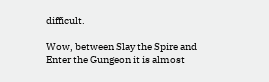difficult.

Wow, between Slay the Spire and Enter the Gungeon it is almost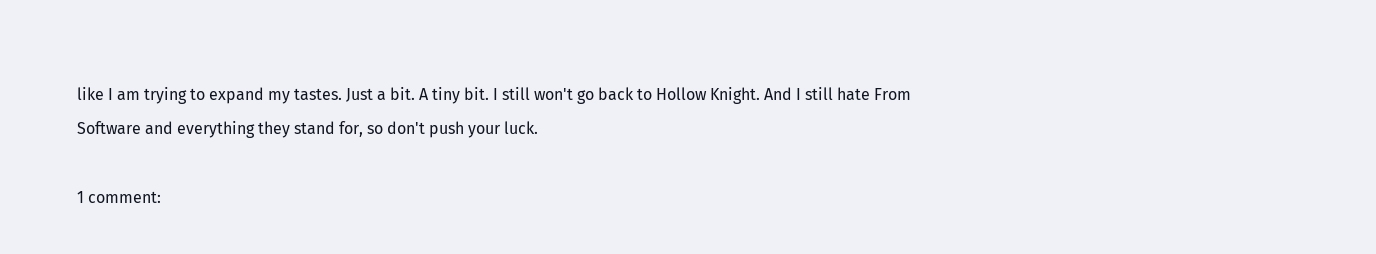like I am trying to expand my tastes. Just a bit. A tiny bit. I still won't go back to Hollow Knight. And I still hate From Software and everything they stand for, so don't push your luck.

1 comment: